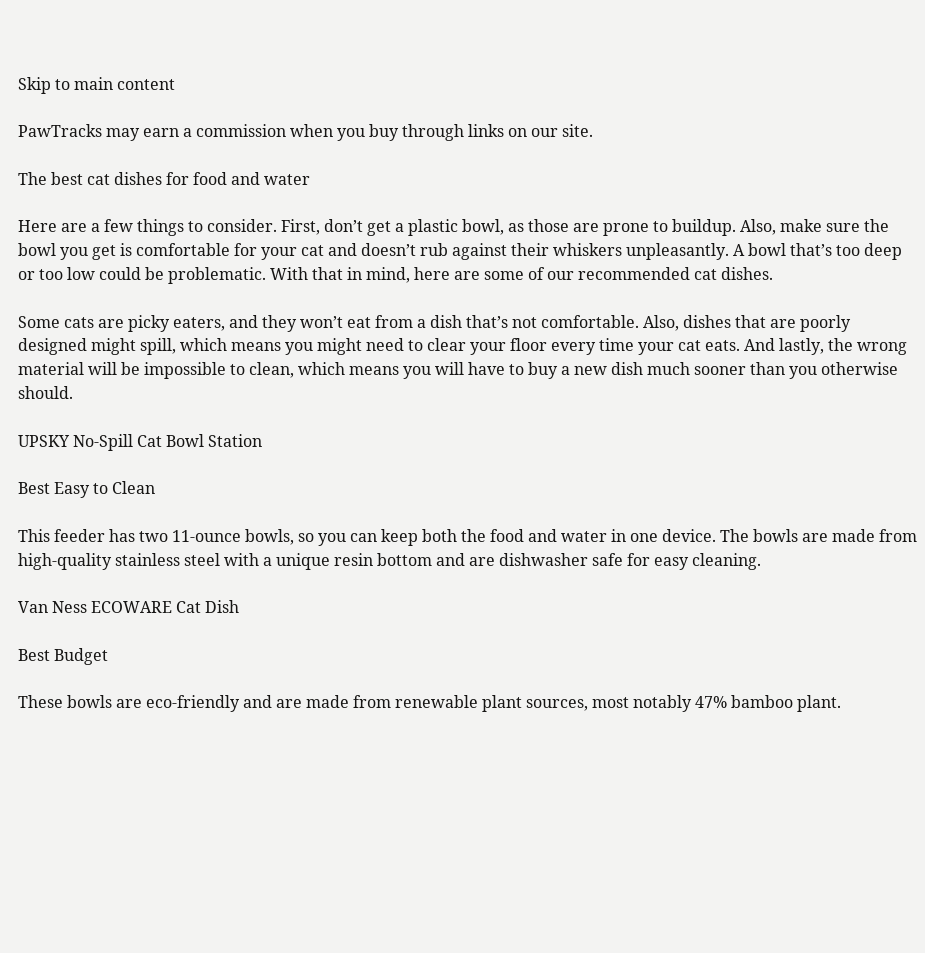Skip to main content

PawTracks may earn a commission when you buy through links on our site.

The best cat dishes for food and water

Here are a few things to consider. First, don’t get a plastic bowl, as those are prone to buildup. Also, make sure the bowl you get is comfortable for your cat and doesn’t rub against their whiskers unpleasantly. A bowl that’s too deep or too low could be problematic. With that in mind, here are some of our recommended cat dishes.

Some cats are picky eaters, and they won’t eat from a dish that’s not comfortable. Also, dishes that are poorly designed might spill, which means you might need to clear your floor every time your cat eats. And lastly, the wrong material will be impossible to clean, which means you will have to buy a new dish much sooner than you otherwise should.

UPSKY No-Spill Cat Bowl Station

Best Easy to Clean

This feeder has two 11-ounce bowls, so you can keep both the food and water in one device. The bowls are made from high-quality stainless steel with a unique resin bottom and are dishwasher safe for easy cleaning.

Van Ness ECOWARE Cat Dish

Best Budget

These bowls are eco-friendly and are made from renewable plant sources, most notably 47% bamboo plant.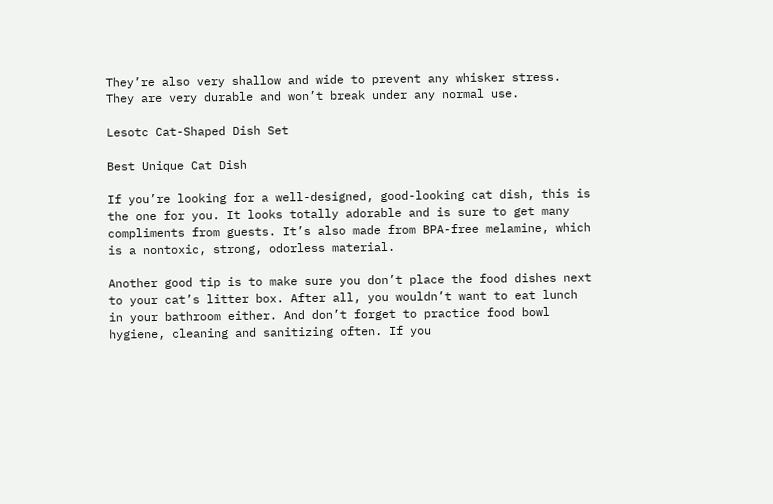They’re also very shallow and wide to prevent any whisker stress. They are very durable and won’t break under any normal use.

Lesotc Cat-Shaped Dish Set

Best Unique Cat Dish

If you’re looking for a well-designed, good-looking cat dish, this is the one for you. It looks totally adorable and is sure to get many compliments from guests. It’s also made from BPA-free melamine, which is a nontoxic, strong, odorless material.

Another good tip is to make sure you don’t place the food dishes next to your cat’s litter box. After all, you wouldn’t want to eat lunch in your bathroom either. And don’t forget to practice food bowl hygiene, cleaning and sanitizing often. If you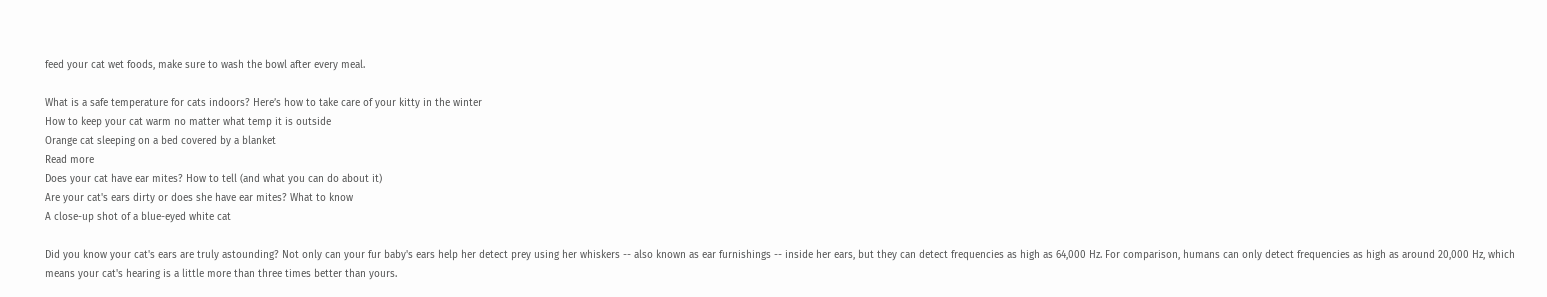feed your cat wet foods, make sure to wash the bowl after every meal.

What is a safe temperature for cats indoors? Here’s how to take care of your kitty in the winter
How to keep your cat warm no matter what temp it is outside
Orange cat sleeping on a bed covered by a blanket
Read more
Does your cat have ear mites? How to tell (and what you can do about it)
Are your cat's ears dirty or does she have ear mites? What to know
A close-up shot of a blue-eyed white cat

Did you know your cat's ears are truly astounding? Not only can your fur baby's ears help her detect prey using her whiskers -- also known as ear furnishings -- inside her ears, but they can detect frequencies as high as 64,000 Hz. For comparison, humans can only detect frequencies as high as around 20,000 Hz, which means your cat's hearing is a little more than three times better than yours.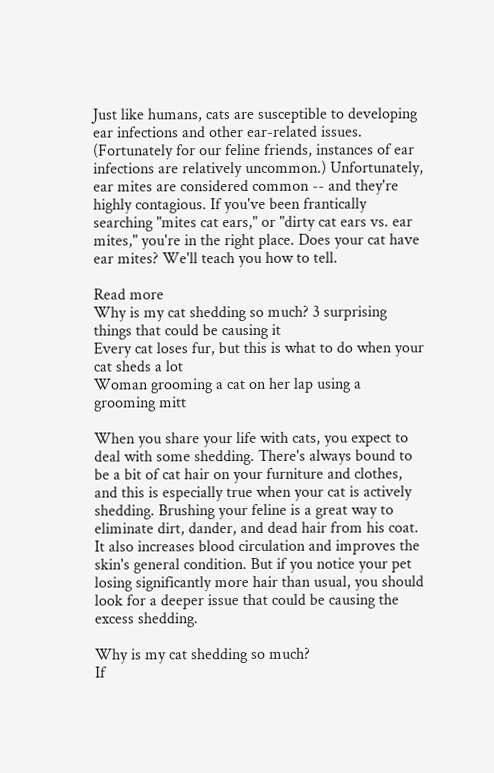Just like humans, cats are susceptible to developing ear infections and other ear-related issues. (Fortunately for our feline friends, instances of ear infections are relatively uncommon.) Unfortunately, ear mites are considered common -- and they're highly contagious. If you've been frantically searching "mites cat ears," or "dirty cat ears vs. ear mites," you're in the right place. Does your cat have ear mites? We'll teach you how to tell.

Read more
Why is my cat shedding so much? 3 surprising things that could be causing it
Every cat loses fur, but this is what to do when your cat sheds a lot
Woman grooming a cat on her lap using a grooming mitt

When you share your life with cats, you expect to deal with some shedding. There's always bound to be a bit of cat hair on your furniture and clothes, and this is especially true when your cat is actively shedding. Brushing your feline is a great way to eliminate dirt, dander, and dead hair from his coat. It also increases blood circulation and improves the skin's general condition. But if you notice your pet losing significantly more hair than usual, you should look for a deeper issue that could be causing the excess shedding.

Why is my cat shedding so much?
If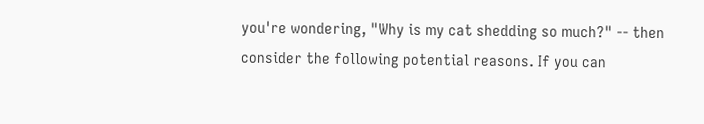you're wondering, "Why is my cat shedding so much?" -- then consider the following potential reasons. If you can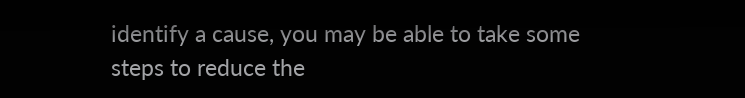identify a cause, you may be able to take some steps to reduce the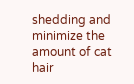shedding and minimize the amount of cat hair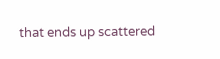that ends up scattered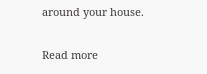around your house.

Read more